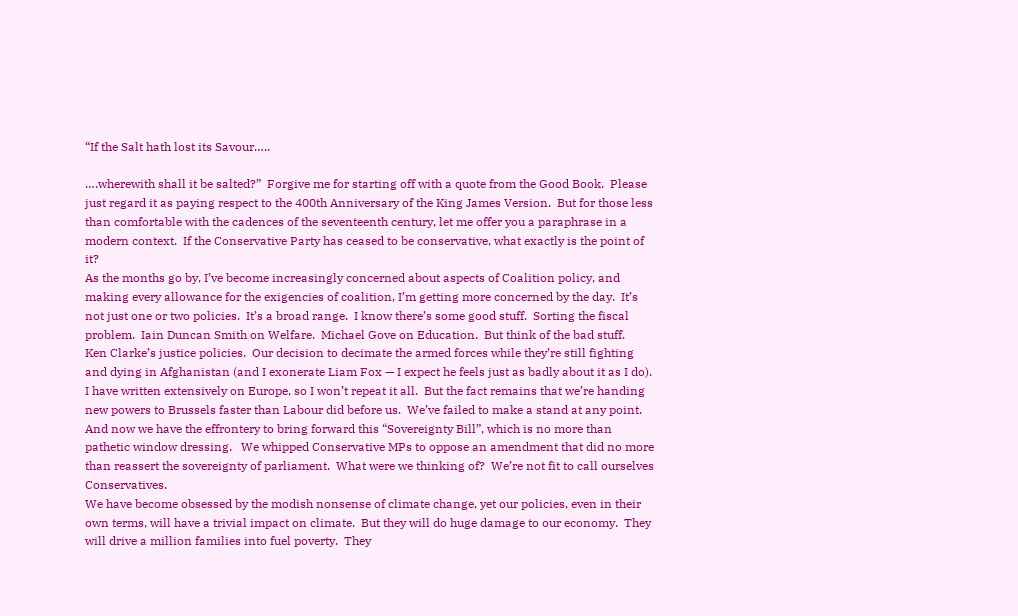“If the Salt hath lost its Savour…..

….wherewith shall it be salted?”  Forgive me for starting off with a quote from the Good Book.  Please just regard it as paying respect to the 400th Anniversary of the King James Version.  But for those less than comfortable with the cadences of the seventeenth century, let me offer you a paraphrase in a modern context.  If the Conservative Party has ceased to be conservative, what exactly is the point of it?
As the months go by, I’ve become increasingly concerned about aspects of Coalition policy, and making every allowance for the exigencies of coalition, I’m getting more concerned by the day.  It’s not just one or two policies.  It’s a broad range.  I know there’s some good stuff.  Sorting the fiscal problem.  Iain Duncan Smith on Welfare.  Michael Gove on Education.  But think of the bad stuff.
Ken Clarke’s justice policies.  Our decision to decimate the armed forces while they’re still fighting and dying in Afghanistan (and I exonerate Liam Fox — I expect he feels just as badly about it as I do).
I have written extensively on Europe, so I won’t repeat it all.  But the fact remains that we’re handing new powers to Brussels faster than Labour did before us.  We’ve failed to make a stand at any point.  And now we have the effrontery to bring forward this “Sovereignty Bill”, which is no more than pathetic window dressing.   We whipped Conservative MPs to oppose an amendment that did no more than reassert the sovereignty of parliament.  What were we thinking of?  We’re not fit to call ourselves Conservatives.
We have become obsessed by the modish nonsense of climate change, yet our policies, even in their own terms, will have a trivial impact on climate.  But they will do huge damage to our economy.  They will drive a million families into fuel poverty.  They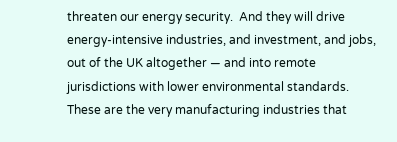threaten our energy security.  And they will drive energy-intensive industries, and investment, and jobs, out of the UK altogether — and into remote jurisdictions with lower environmental standards.  These are the very manufacturing industries that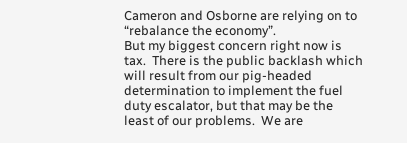Cameron and Osborne are relying on to “rebalance the economy”.
But my biggest concern right now is tax.  There is the public backlash which will result from our pig-headed determination to implement the fuel duty escalator, but that may be the least of our problems.  We are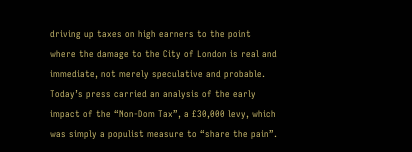driving up taxes on high earners to the point where the damage to the City of London is real and immediate, not merely speculative and probable.
Today’s press carried an analysis of the early impact of the “Non-Dom Tax”, a £30,000 levy, which was simply a populist measure to “share the pain”.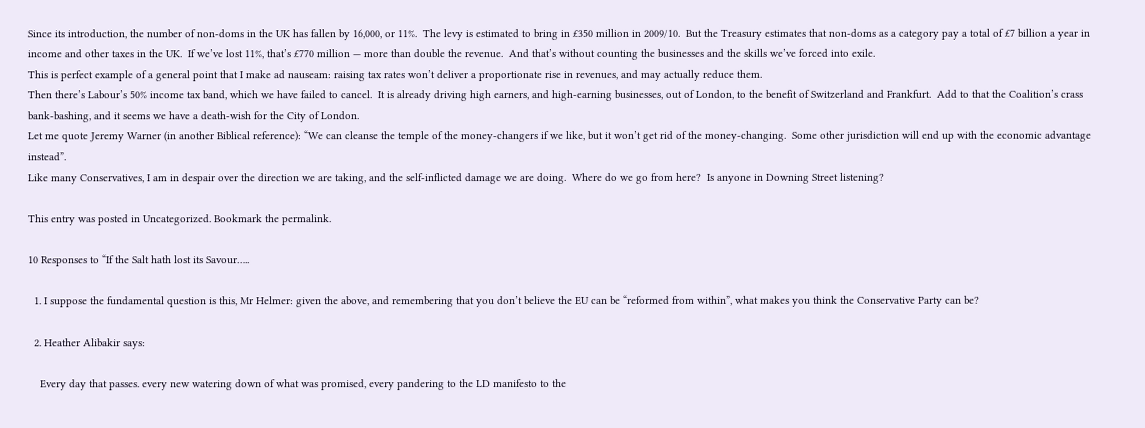Since its introduction, the number of non-doms in the UK has fallen by 16,000, or 11%.  The levy is estimated to bring in £350 million in 2009/10.  But the Treasury estimates that non-doms as a category pay a total of £7 billion a year in income and other taxes in the UK.  If we’ve lost 11%, that’s £770 million — more than double the revenue.  And that’s without counting the businesses and the skills we’ve forced into exile.
This is perfect example of a general point that I make ad nauseam: raising tax rates won’t deliver a proportionate rise in revenues, and may actually reduce them.
Then there’s Labour’s 50% income tax band, which we have failed to cancel.  It is already driving high earners, and high-earning businesses, out of London, to the benefit of Switzerland and Frankfurt.  Add to that the Coalition’s crass bank-bashing, and it seems we have a death-wish for the City of London.
Let me quote Jeremy Warner (in another Biblical reference): “We can cleanse the temple of the money-changers if we like, but it won’t get rid of the money-changing.  Some other jurisdiction will end up with the economic advantage instead”.
Like many Conservatives, I am in despair over the direction we are taking, and the self-inflicted damage we are doing.  Where do we go from here?  Is anyone in Downing Street listening?

This entry was posted in Uncategorized. Bookmark the permalink.

10 Responses to “If the Salt hath lost its Savour…..

  1. I suppose the fundamental question is this, Mr Helmer: given the above, and remembering that you don’t believe the EU can be “reformed from within”, what makes you think the Conservative Party can be?

  2. Heather Alibakir says:

    Every day that passes. every new watering down of what was promised, every pandering to the LD manifesto to the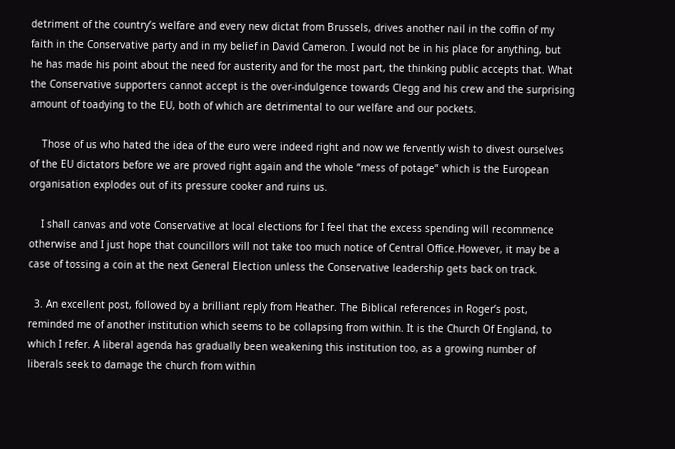detriment of the country’s welfare and every new dictat from Brussels, drives another nail in the coffin of my faith in the Conservative party and in my belief in David Cameron. I would not be in his place for anything, but he has made his point about the need for austerity and for the most part, the thinking public accepts that. What the Conservative supporters cannot accept is the over-indulgence towards Clegg and his crew and the surprising amount of toadying to the EU, both of which are detrimental to our welfare and our pockets.

    Those of us who hated the idea of the euro were indeed right and now we fervently wish to divest ourselves of the EU dictators before we are proved right again and the whole “mess of potage” which is the European organisation explodes out of its pressure cooker and ruins us.

    I shall canvas and vote Conservative at local elections for I feel that the excess spending will recommence otherwise and I just hope that councillors will not take too much notice of Central Office.However, it may be a case of tossing a coin at the next General Election unless the Conservative leadership gets back on track.

  3. An excellent post, followed by a brilliant reply from Heather. The Biblical references in Roger’s post, reminded me of another institution which seems to be collapsing from within. It is the Church Of England, to which I refer. A liberal agenda has gradually been weakening this institution too, as a growing number of liberals seek to damage the church from within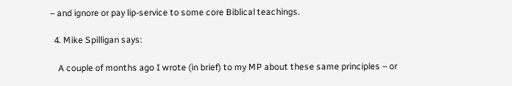– and ignore or pay lip-service to some core Biblical teachings.

  4. Mike Spilligan says:

    A couple of months ago I wrote (in brief) to my MP about these same principles – or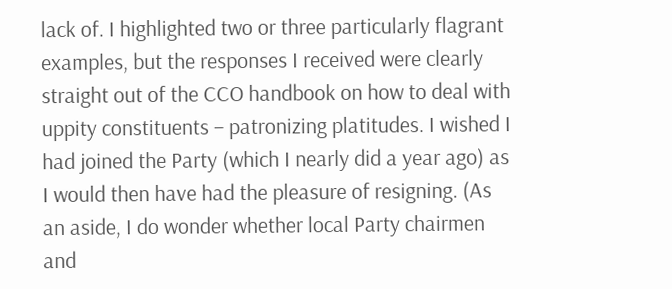lack of. I highlighted two or three particularly flagrant examples, but the responses I received were clearly straight out of the CCO handbook on how to deal with uppity constituents – patronizing platitudes. I wished I had joined the Party (which I nearly did a year ago) as I would then have had the pleasure of resigning. (As an aside, I do wonder whether local Party chairmen and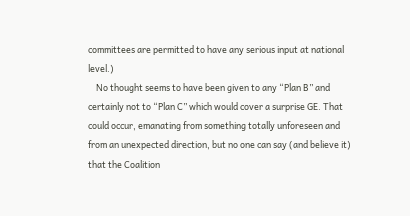committees are permitted to have any serious input at national level.)
    No thought seems to have been given to any “Plan B” and certainly not to “Plan C” which would cover a surprise GE. That could occur, emanating from something totally unforeseen and from an unexpected direction, but no one can say (and believe it) that the Coalition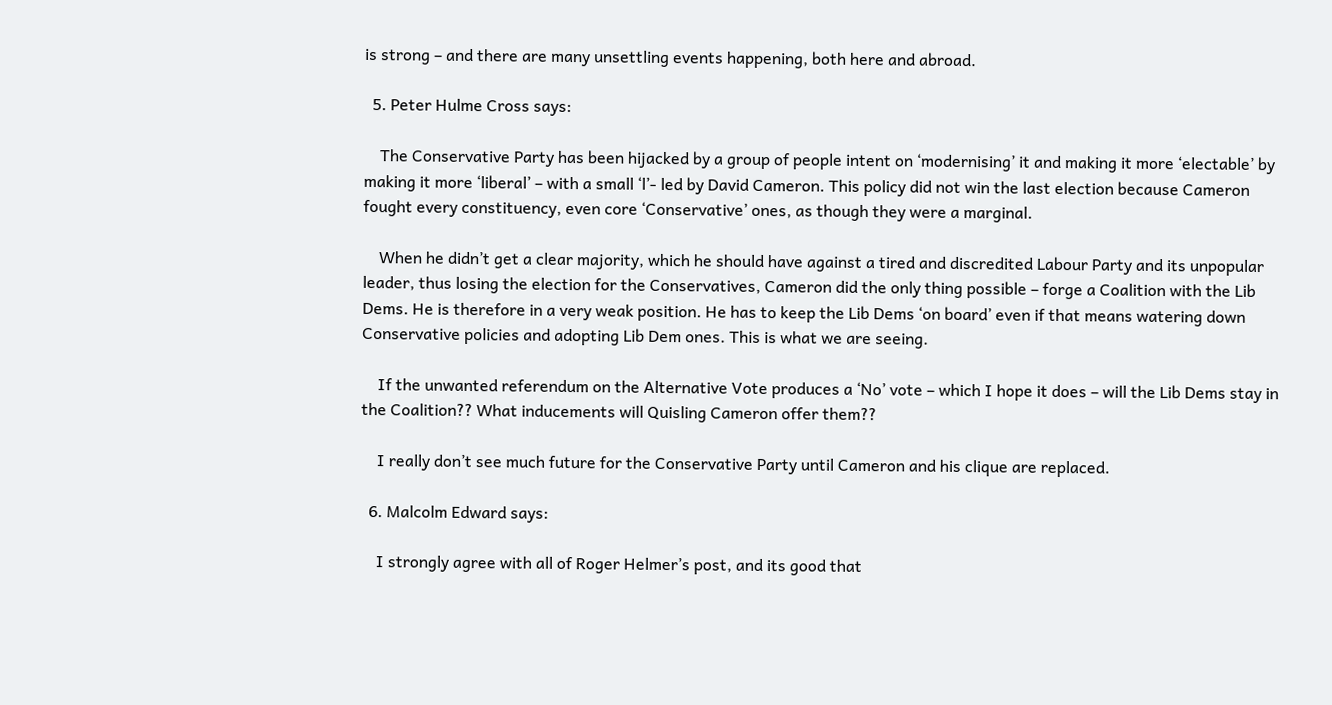is strong – and there are many unsettling events happening, both here and abroad.

  5. Peter Hulme Cross says:

    The Conservative Party has been hijacked by a group of people intent on ‘modernising’ it and making it more ‘electable’ by making it more ‘liberal’ – with a small ‘l’- led by David Cameron. This policy did not win the last election because Cameron fought every constituency, even core ‘Conservative’ ones, as though they were a marginal.

    When he didn’t get a clear majority, which he should have against a tired and discredited Labour Party and its unpopular leader, thus losing the election for the Conservatives, Cameron did the only thing possible – forge a Coalition with the Lib Dems. He is therefore in a very weak position. He has to keep the Lib Dems ‘on board’ even if that means watering down Conservative policies and adopting Lib Dem ones. This is what we are seeing.

    If the unwanted referendum on the Alternative Vote produces a ‘No’ vote – which I hope it does – will the Lib Dems stay in the Coalition?? What inducements will Quisling Cameron offer them??

    I really don’t see much future for the Conservative Party until Cameron and his clique are replaced.

  6. Malcolm Edward says:

    I strongly agree with all of Roger Helmer’s post, and its good that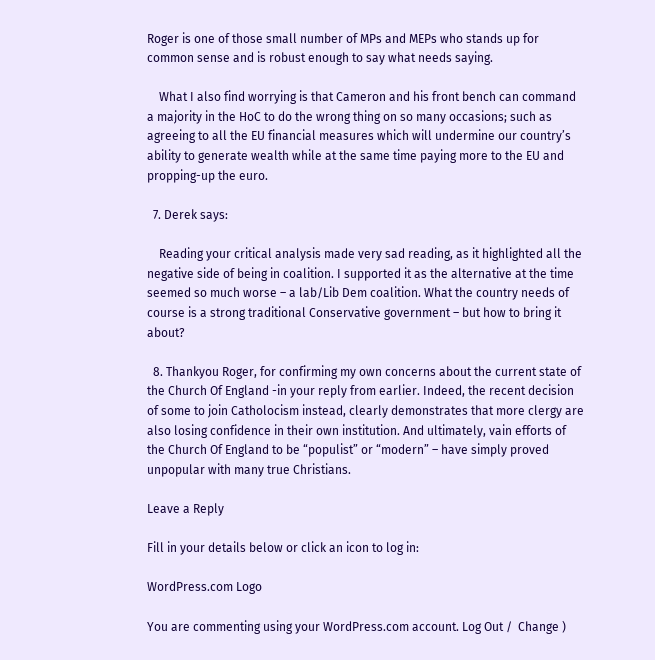Roger is one of those small number of MPs and MEPs who stands up for common sense and is robust enough to say what needs saying.

    What I also find worrying is that Cameron and his front bench can command a majority in the HoC to do the wrong thing on so many occasions; such as agreeing to all the EU financial measures which will undermine our country’s ability to generate wealth while at the same time paying more to the EU and propping-up the euro.

  7. Derek says:

    Reading your critical analysis made very sad reading, as it highlighted all the negative side of being in coalition. I supported it as the alternative at the time seemed so much worse – a lab/Lib Dem coalition. What the country needs of course is a strong traditional Conservative government – but how to bring it about?

  8. Thankyou Roger, for confirming my own concerns about the current state of the Church Of England -in your reply from earlier. Indeed, the recent decision of some to join Catholocism instead, clearly demonstrates that more clergy are also losing confidence in their own institution. And ultimately, vain efforts of the Church Of England to be “populist” or “modern” – have simply proved unpopular with many true Christians.

Leave a Reply

Fill in your details below or click an icon to log in:

WordPress.com Logo

You are commenting using your WordPress.com account. Log Out /  Change )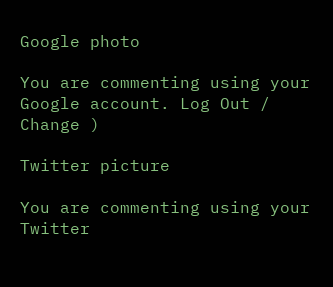Google photo

You are commenting using your Google account. Log Out /  Change )

Twitter picture

You are commenting using your Twitter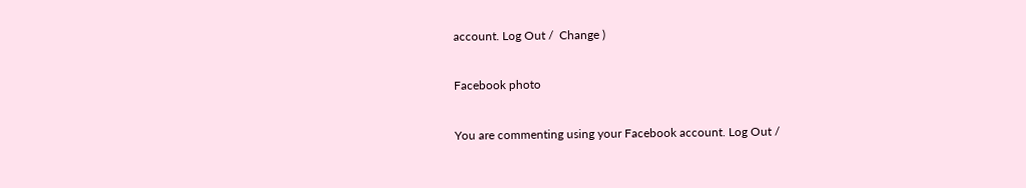account. Log Out /  Change )

Facebook photo

You are commenting using your Facebook account. Log Out /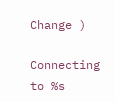Change )

Connecting to %s